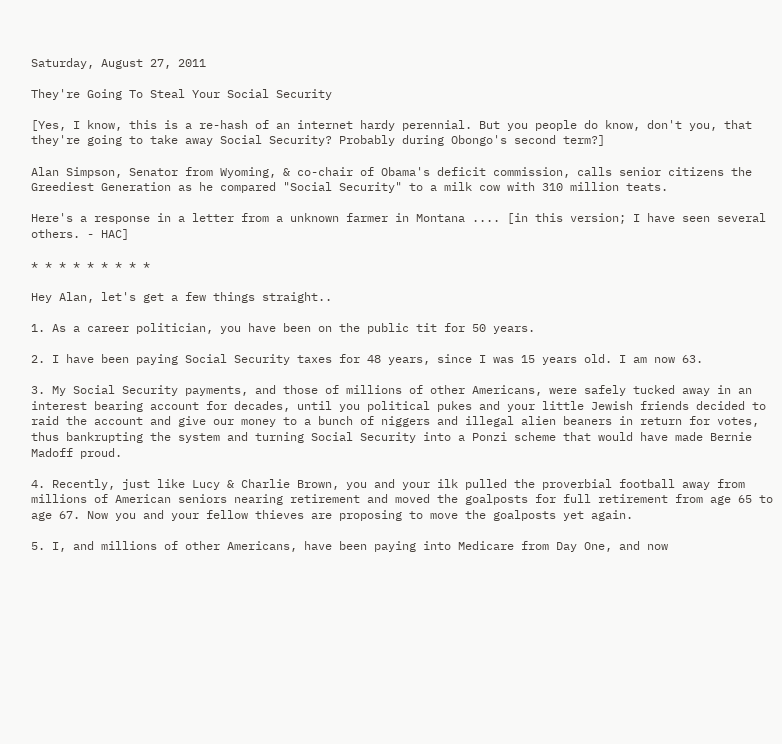Saturday, August 27, 2011

They're Going To Steal Your Social Security

[Yes, I know, this is a re-hash of an internet hardy perennial. But you people do know, don't you, that they're going to take away Social Security? Probably during Obongo's second term?]

Alan Simpson, Senator from Wyoming, & co-chair of Obama's deficit commission, calls senior citizens the Greediest Generation as he compared "Social Security" to a milk cow with 310 million teats.

Here's a response in a letter from a unknown farmer in Montana .... [in this version; I have seen several others. - HAC]

* * * * * * * * *

Hey Alan, let's get a few things straight..

1. As a career politician, you have been on the public tit for 50 years.

2. I have been paying Social Security taxes for 48 years, since I was 15 years old. I am now 63.

3. My Social Security payments, and those of millions of other Americans, were safely tucked away in an interest bearing account for decades, until you political pukes and your little Jewish friends decided to raid the account and give our money to a bunch of niggers and illegal alien beaners in return for votes, thus bankrupting the system and turning Social Security into a Ponzi scheme that would have made Bernie Madoff proud.

4. Recently, just like Lucy & Charlie Brown, you and your ilk pulled the proverbial football away from millions of American seniors nearing retirement and moved the goalposts for full retirement from age 65 to age 67. Now you and your fellow thieves are proposing to move the goalposts yet again.

5. I, and millions of other Americans, have been paying into Medicare from Day One, and now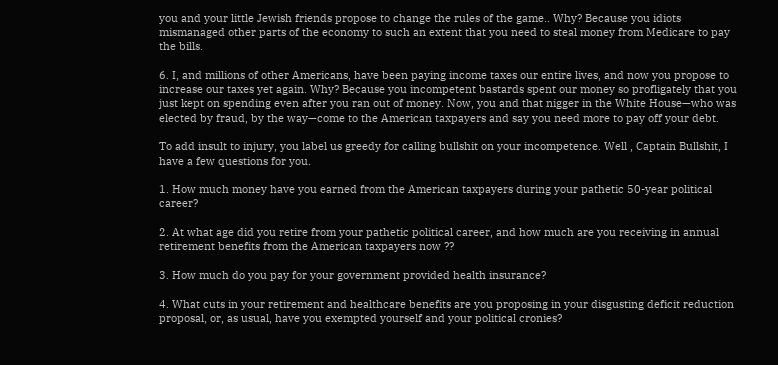you and your little Jewish friends propose to change the rules of the game.. Why? Because you idiots mismanaged other parts of the economy to such an extent that you need to steal money from Medicare to pay the bills.

6. I, and millions of other Americans, have been paying income taxes our entire lives, and now you propose to increase our taxes yet again. Why? Because you incompetent bastards spent our money so profligately that you just kept on spending even after you ran out of money. Now, you and that nigger in the White House—who was elected by fraud, by the way—come to the American taxpayers and say you need more to pay off your debt.

To add insult to injury, you label us greedy for calling bullshit on your incompetence. Well , Captain Bullshit, I have a few questions for you.

1. How much money have you earned from the American taxpayers during your pathetic 50-year political career?

2. At what age did you retire from your pathetic political career, and how much are you receiving in annual retirement benefits from the American taxpayers now ??

3. How much do you pay for your government provided health insurance?

4. What cuts in your retirement and healthcare benefits are you proposing in your disgusting deficit reduction proposal, or, as usual, have you exempted yourself and your political cronies?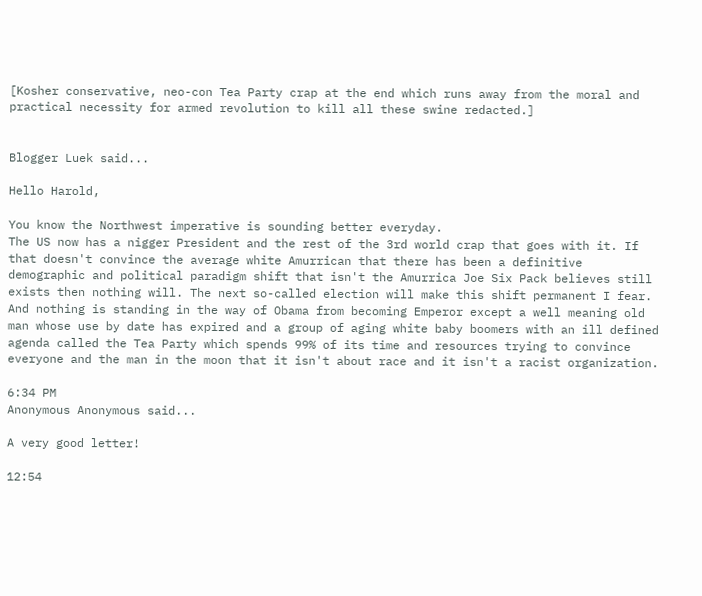[Kosher conservative, neo-con Tea Party crap at the end which runs away from the moral and practical necessity for armed revolution to kill all these swine redacted.]


Blogger Luek said...

Hello Harold,

You know the Northwest imperative is sounding better everyday.
The US now has a nigger President and the rest of the 3rd world crap that goes with it. If that doesn't convince the average white Amurrican that there has been a definitive demographic and political paradigm shift that isn't the Amurrica Joe Six Pack believes still exists then nothing will. The next so-called election will make this shift permanent I fear. And nothing is standing in the way of Obama from becoming Emperor except a well meaning old man whose use by date has expired and a group of aging white baby boomers with an ill defined agenda called the Tea Party which spends 99% of its time and resources trying to convince everyone and the man in the moon that it isn't about race and it isn't a racist organization.

6:34 PM
Anonymous Anonymous said...

A very good letter!

12:54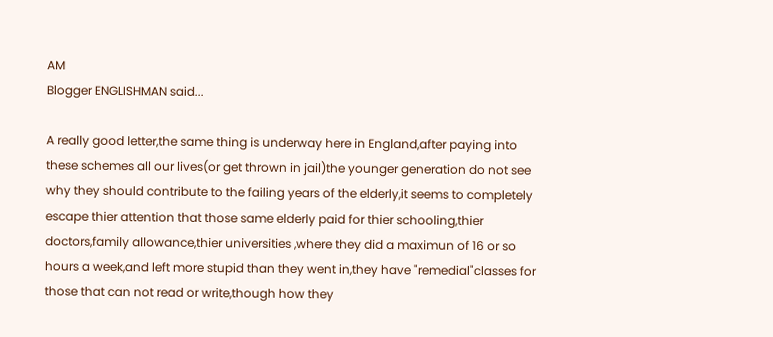AM
Blogger ENGLISHMAN said...

A really good letter,the same thing is underway here in England,after paying into these schemes all our lives(or get thrown in jail)the younger generation do not see why they should contribute to the failing years of the elderly,it seems to completely escape thier attention that those same elderly paid for thier schooling,thier doctors,family allowance,thier universities ,where they did a maximun of 16 or so hours a week,and left more stupid than they went in,they have "remedial"classes for those that can not read or write,though how they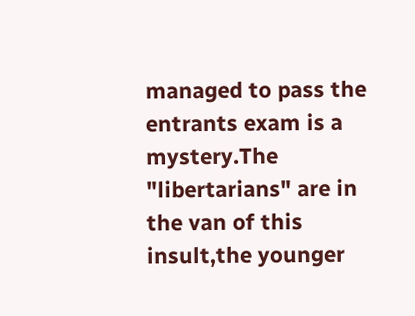managed to pass the entrants exam is a mystery.The "libertarians" are in the van of this insult,the younger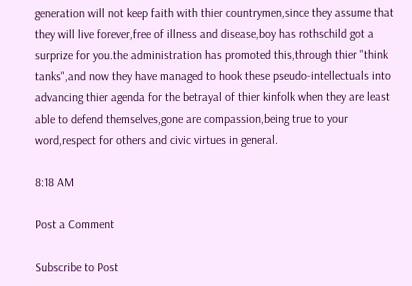generation will not keep faith with thier countrymen,since they assume that they will live forever,free of illness and disease,boy has rothschild got a surprize for you.the administration has promoted this,through thier "think tanks",and now they have managed to hook these pseudo-intellectuals into advancing thier agenda for the betrayal of thier kinfolk when they are least able to defend themselves,gone are compassion,being true to your word,respect for others and civic virtues in general.

8:18 AM

Post a Comment

Subscribe to Post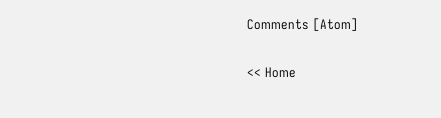Comments [Atom]

<< Home